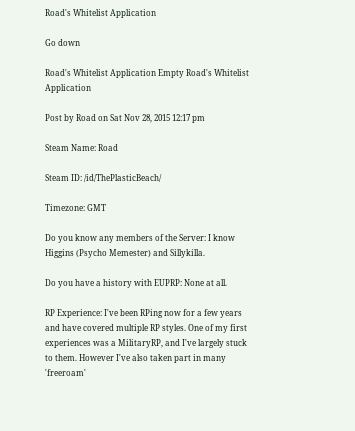Road's Whitelist Application

Go down

Road's Whitelist Application Empty Road's Whitelist Application

Post by Road on Sat Nov 28, 2015 12:17 pm

Steam Name: Road

Steam ID: /id/ThePlasticBeach/

Timezone: GMT

Do you know any members of the Server: I know Higgins (Psycho Memester) and Sillykilla.

Do you have a history with EUPRP: None at all.

RP Experience: I've been RPing now for a few years and have covered multiple RP styles. One of my first experiences was a MilitaryRP, and I've largely stuck to them. However I've also taken part in many 'freeroam'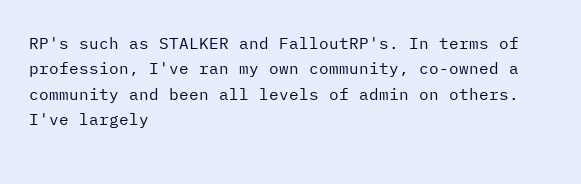RP's such as STALKER and FalloutRP's. In terms of profession, I've ran my own community, co-owned a community and been all levels of admin on others.
I've largely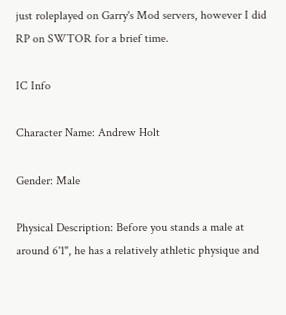just roleplayed on Garry's Mod servers, however I did RP on SWTOR for a brief time.

IC Info

Character Name: Andrew Holt

Gender: Male

Physical Description: Before you stands a male at around 6'1", he has a relatively athletic physique and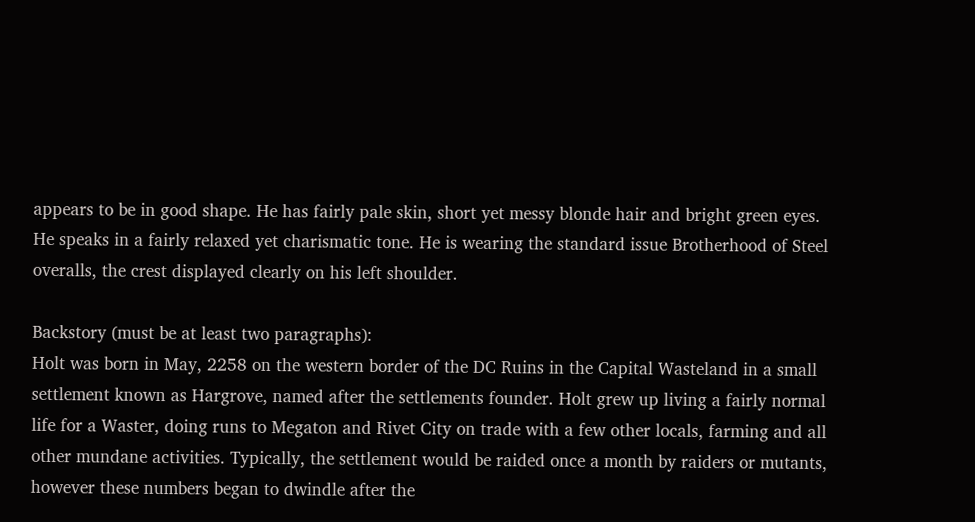appears to be in good shape. He has fairly pale skin, short yet messy blonde hair and bright green eyes. He speaks in a fairly relaxed yet charismatic tone. He is wearing the standard issue Brotherhood of Steel overalls, the crest displayed clearly on his left shoulder.

Backstory (must be at least two paragraphs):
Holt was born in May, 2258 on the western border of the DC Ruins in the Capital Wasteland in a small settlement known as Hargrove, named after the settlements founder. Holt grew up living a fairly normal life for a Waster, doing runs to Megaton and Rivet City on trade with a few other locals, farming and all other mundane activities. Typically, the settlement would be raided once a month by raiders or mutants, however these numbers began to dwindle after the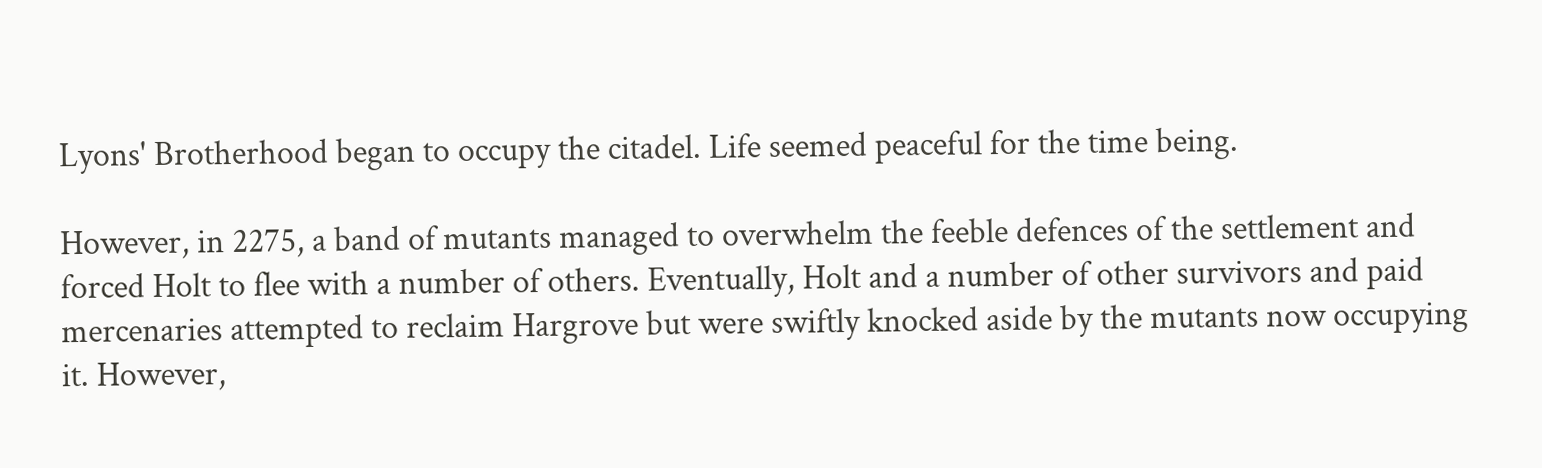Lyons' Brotherhood began to occupy the citadel. Life seemed peaceful for the time being.

However, in 2275, a band of mutants managed to overwhelm the feeble defences of the settlement and forced Holt to flee with a number of others. Eventually, Holt and a number of other survivors and paid mercenaries attempted to reclaim Hargrove but were swiftly knocked aside by the mutants now occupying it. However,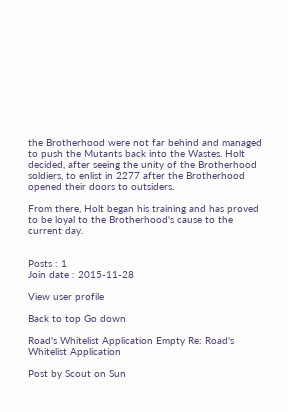the Brotherhood were not far behind and managed to push the Mutants back into the Wastes. Holt decided, after seeing the unity of the Brotherhood soldiers, to enlist in 2277 after the Brotherhood opened their doors to outsiders.

From there, Holt began his training and has proved to be loyal to the Brotherhood's cause to the current day.


Posts : 1
Join date : 2015-11-28

View user profile

Back to top Go down

Road's Whitelist Application Empty Re: Road's Whitelist Application

Post by Scout on Sun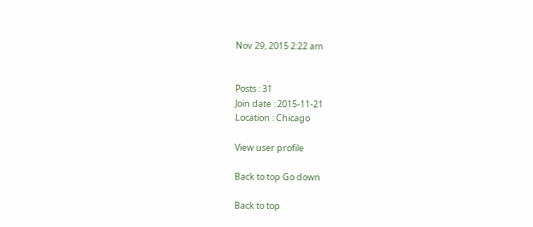Nov 29, 2015 2:22 am


Posts : 31
Join date : 2015-11-21
Location : Chicago

View user profile

Back to top Go down

Back to top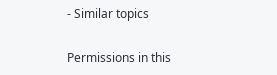- Similar topics

Permissions in this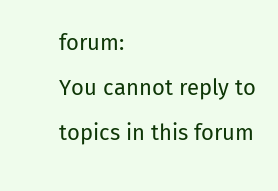forum:
You cannot reply to topics in this forum